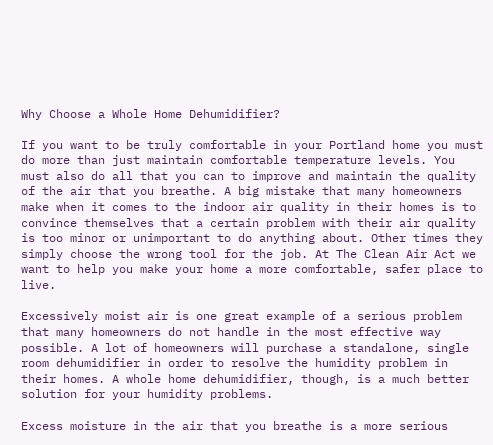Why Choose a Whole Home Dehumidifier?

If you want to be truly comfortable in your Portland home you must do more than just maintain comfortable temperature levels. You must also do all that you can to improve and maintain the quality of the air that you breathe. A big mistake that many homeowners make when it comes to the indoor air quality in their homes is to convince themselves that a certain problem with their air quality is too minor or unimportant to do anything about. Other times they simply choose the wrong tool for the job. At The Clean Air Act we want to help you make your home a more comfortable, safer place to live.

Excessively moist air is one great example of a serious problem that many homeowners do not handle in the most effective way possible. A lot of homeowners will purchase a standalone, single room dehumidifier in order to resolve the humidity problem in their homes. A whole home dehumidifier, though, is a much better solution for your humidity problems.

Excess moisture in the air that you breathe is a more serious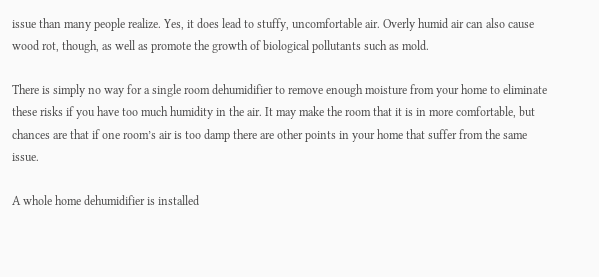issue than many people realize. Yes, it does lead to stuffy, uncomfortable air. Overly humid air can also cause wood rot, though, as well as promote the growth of biological pollutants such as mold.

There is simply no way for a single room dehumidifier to remove enough moisture from your home to eliminate these risks if you have too much humidity in the air. It may make the room that it is in more comfortable, but chances are that if one room’s air is too damp there are other points in your home that suffer from the same issue.

A whole home dehumidifier is installed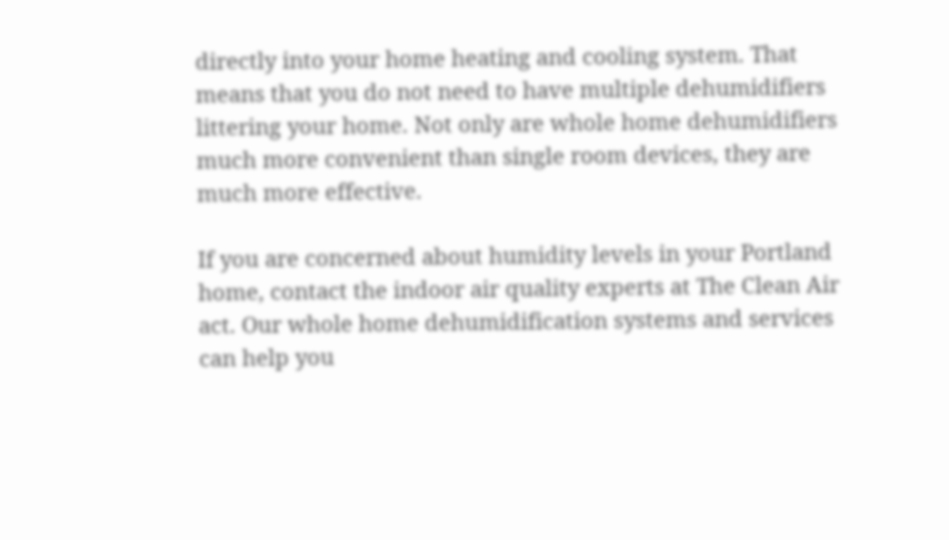directly into your home heating and cooling system. That means that you do not need to have multiple dehumidifiers littering your home. Not only are whole home dehumidifiers much more convenient than single room devices, they are much more effective.

If you are concerned about humidity levels in your Portland home, contact the indoor air quality experts at The Clean Air act. Our whole home dehumidification systems and services can help you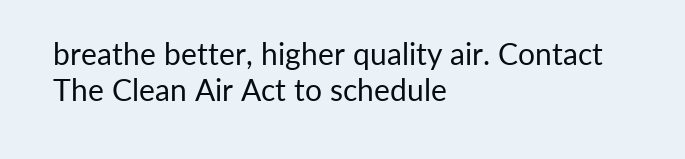breathe better, higher quality air. Contact The Clean Air Act to schedule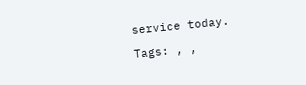service today.

Tags: , ,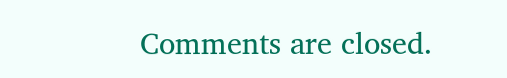Comments are closed.